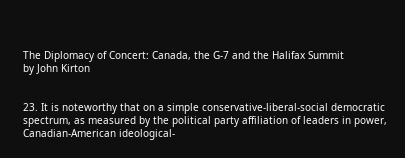The Diplomacy of Concert: Canada, the G-7 and the Halifax Summit
by John Kirton


23. It is noteworthy that on a simple conservative-liberal-social democratic spectrum, as measured by the political party affiliation of leaders in power, Canadian-American ideological-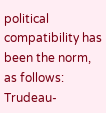political compatibility has been the norm, as follows: Trudeau-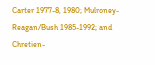Carter 1977-8, 1980; Mulroney-Reagan/Bush 1985-1992; and Chretien-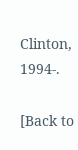Clinton, 1994-.

[Back to